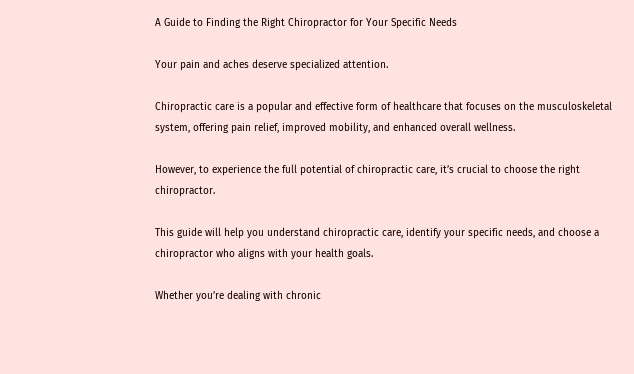A Guide to Finding the Right Chiropractor for Your Specific Needs

Your pain and aches deserve specialized attention.

Chiropractic care is a popular and effective form of healthcare that focuses on the musculoskeletal system, offering pain relief, improved mobility, and enhanced overall wellness.

However, to experience the full potential of chiropractic care, it’s crucial to choose the right chiropractor.

This guide will help you understand chiropractic care, identify your specific needs, and choose a chiropractor who aligns with your health goals.

Whether you’re dealing with chronic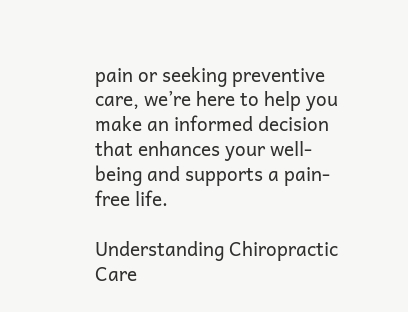pain or seeking preventive care, we’re here to help you make an informed decision that enhances your well-being and supports a pain-free life.

Understanding Chiropractic Care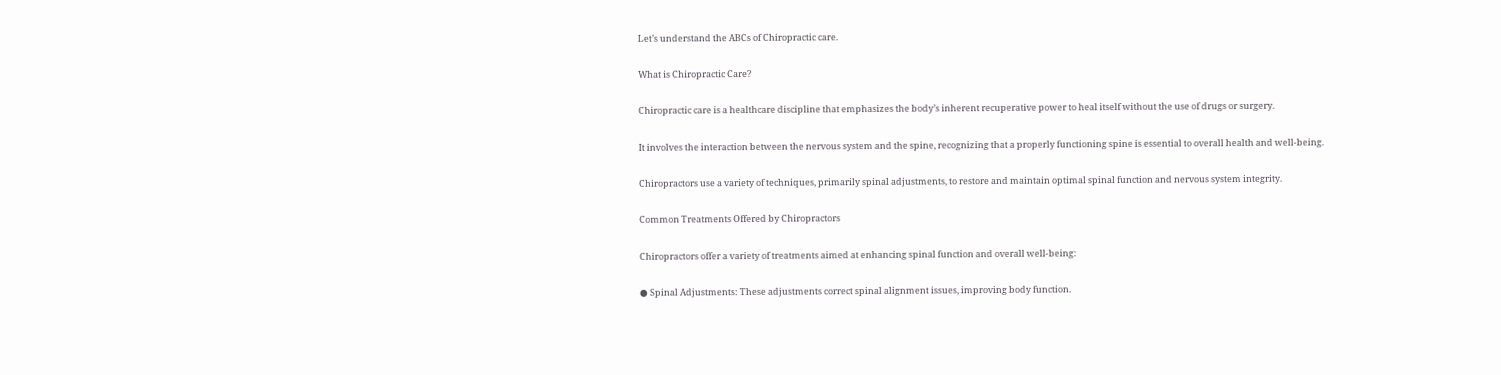Let’s understand the ABCs of Chiropractic care.

What is Chiropractic Care?

Chiropractic care is a healthcare discipline that emphasizes the body’s inherent recuperative power to heal itself without the use of drugs or surgery.

It involves the interaction between the nervous system and the spine, recognizing that a properly functioning spine is essential to overall health and well-being.

Chiropractors use a variety of techniques, primarily spinal adjustments, to restore and maintain optimal spinal function and nervous system integrity.

Common Treatments Offered by Chiropractors

Chiropractors offer a variety of treatments aimed at enhancing spinal function and overall well-being:

● Spinal Adjustments: These adjustments correct spinal alignment issues, improving body function.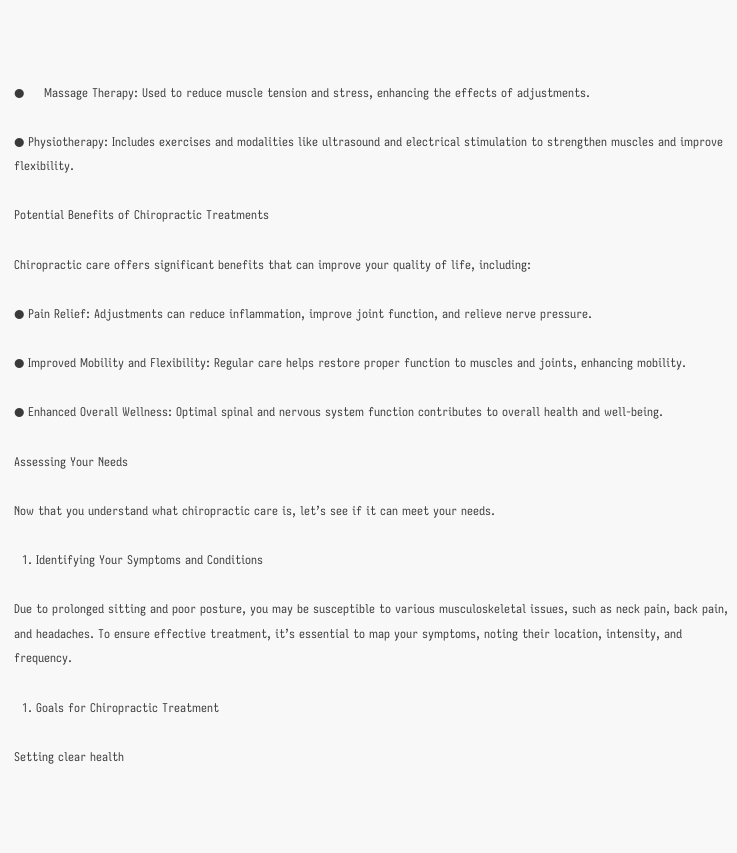●     Massage Therapy: Used to reduce muscle tension and stress, enhancing the effects of adjustments.

● Physiotherapy: Includes exercises and modalities like ultrasound and electrical stimulation to strengthen muscles and improve flexibility.

Potential Benefits of Chiropractic Treatments

Chiropractic care offers significant benefits that can improve your quality of life, including:

● Pain Relief: Adjustments can reduce inflammation, improve joint function, and relieve nerve pressure.

● Improved Mobility and Flexibility: Regular care helps restore proper function to muscles and joints, enhancing mobility.

● Enhanced Overall Wellness: Optimal spinal and nervous system function contributes to overall health and well-being.

Assessing Your Needs

Now that you understand what chiropractic care is, let’s see if it can meet your needs.

  1. Identifying Your Symptoms and Conditions

Due to prolonged sitting and poor posture, you may be susceptible to various musculoskeletal issues, such as neck pain, back pain, and headaches. To ensure effective treatment, it’s essential to map your symptoms, noting their location, intensity, and frequency.

  1. Goals for Chiropractic Treatment

Setting clear health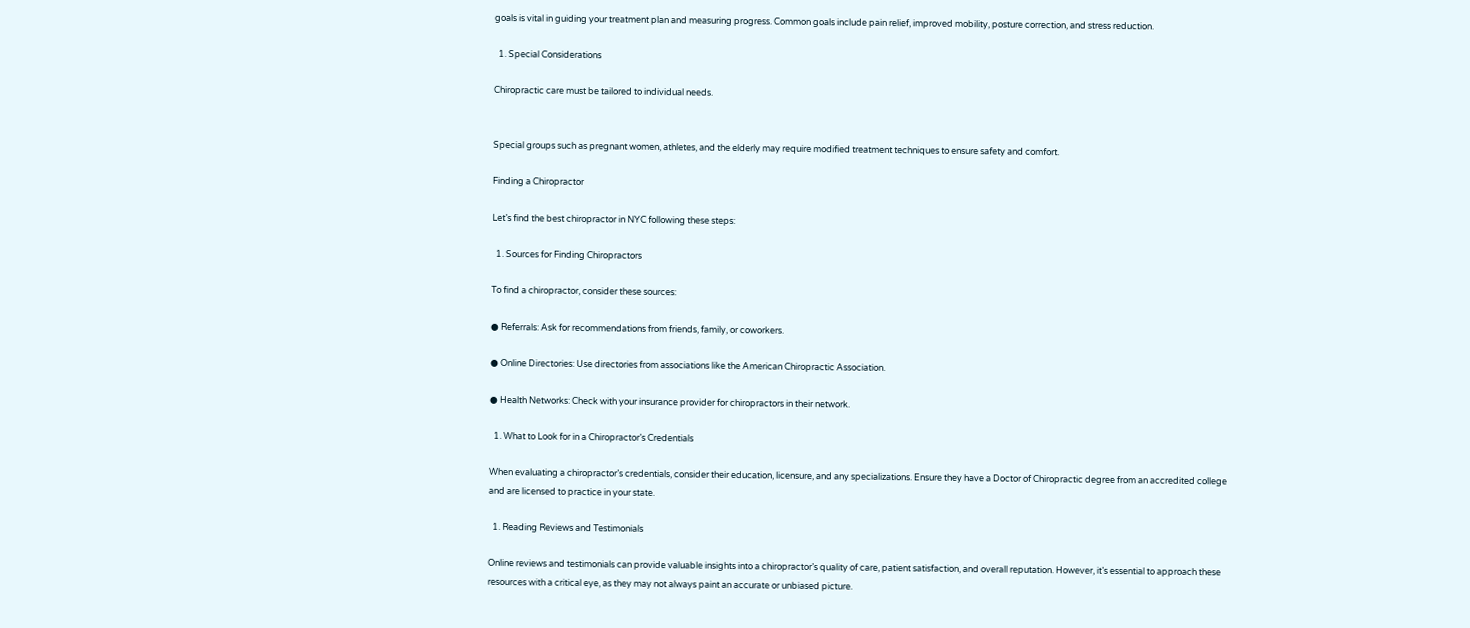goals is vital in guiding your treatment plan and measuring progress. Common goals include pain relief, improved mobility, posture correction, and stress reduction.

  1. Special Considerations

Chiropractic care must be tailored to individual needs.


Special groups such as pregnant women, athletes, and the elderly may require modified treatment techniques to ensure safety and comfort.

Finding a Chiropractor

Let’s find the best chiropractor in NYC following these steps:

  1. Sources for Finding Chiropractors

To find a chiropractor, consider these sources:

● Referrals: Ask for recommendations from friends, family, or coworkers.

● Online Directories: Use directories from associations like the American Chiropractic Association.

● Health Networks: Check with your insurance provider for chiropractors in their network.

  1. What to Look for in a Chiropractor’s Credentials

When evaluating a chiropractor’s credentials, consider their education, licensure, and any specializations. Ensure they have a Doctor of Chiropractic degree from an accredited college and are licensed to practice in your state.

  1. Reading Reviews and Testimonials

Online reviews and testimonials can provide valuable insights into a chiropractor’s quality of care, patient satisfaction, and overall reputation. However, it’s essential to approach these resources with a critical eye, as they may not always paint an accurate or unbiased picture.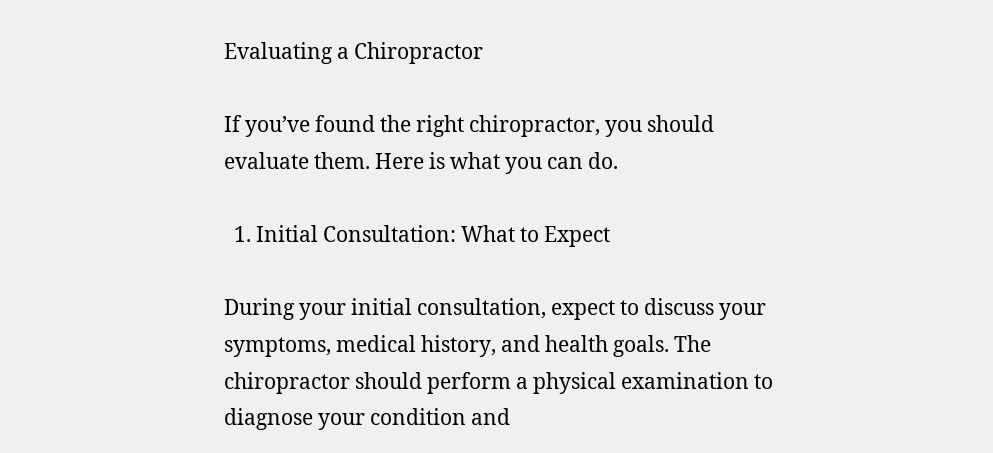Evaluating a Chiropractor

If you’ve found the right chiropractor, you should evaluate them. Here is what you can do.

  1. Initial Consultation: What to Expect

During your initial consultation, expect to discuss your symptoms, medical history, and health goals. The chiropractor should perform a physical examination to diagnose your condition and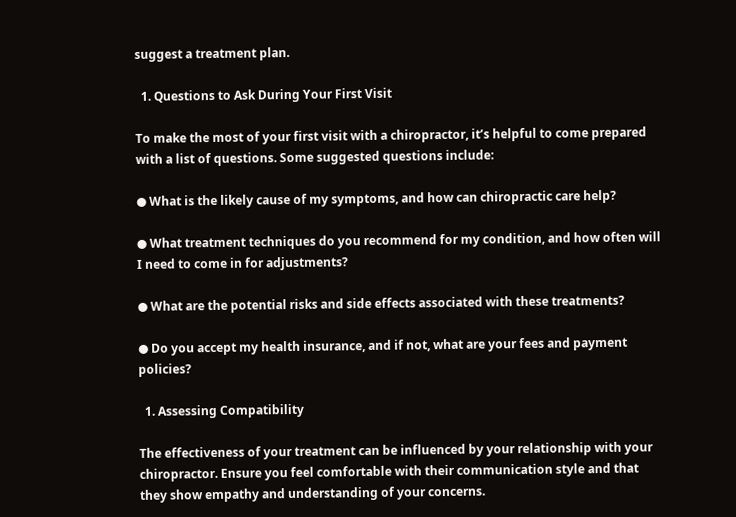suggest a treatment plan.

  1. Questions to Ask During Your First Visit

To make the most of your first visit with a chiropractor, it’s helpful to come prepared with a list of questions. Some suggested questions include:

● What is the likely cause of my symptoms, and how can chiropractic care help?

● What treatment techniques do you recommend for my condition, and how often will I need to come in for adjustments?

● What are the potential risks and side effects associated with these treatments?

● Do you accept my health insurance, and if not, what are your fees and payment policies?

  1. Assessing Compatibility

The effectiveness of your treatment can be influenced by your relationship with your chiropractor. Ensure you feel comfortable with their communication style and that they show empathy and understanding of your concerns.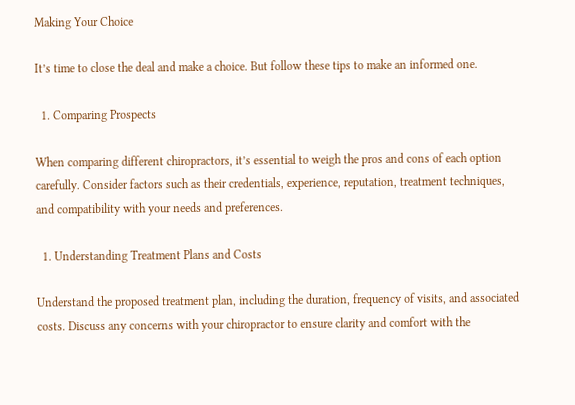Making Your Choice

It’s time to close the deal and make a choice. But follow these tips to make an informed one.

  1. Comparing Prospects

When comparing different chiropractors, it’s essential to weigh the pros and cons of each option carefully. Consider factors such as their credentials, experience, reputation, treatment techniques, and compatibility with your needs and preferences.

  1. Understanding Treatment Plans and Costs

Understand the proposed treatment plan, including the duration, frequency of visits, and associated costs. Discuss any concerns with your chiropractor to ensure clarity and comfort with the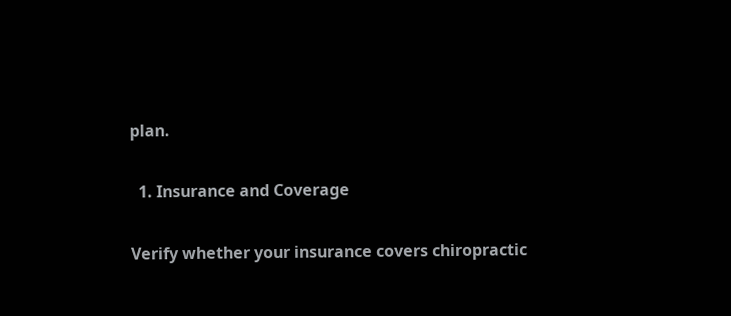plan.

  1. Insurance and Coverage

Verify whether your insurance covers chiropractic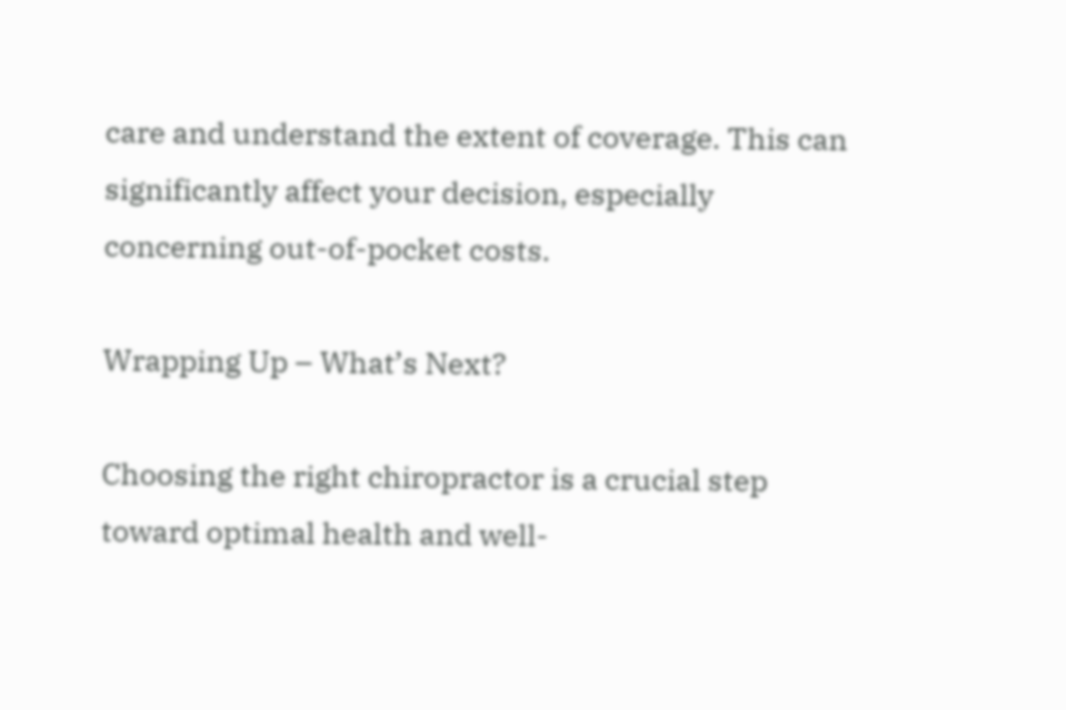care and understand the extent of coverage. This can significantly affect your decision, especially concerning out-of-pocket costs.

Wrapping Up – What’s Next?

Choosing the right chiropractor is a crucial step toward optimal health and well-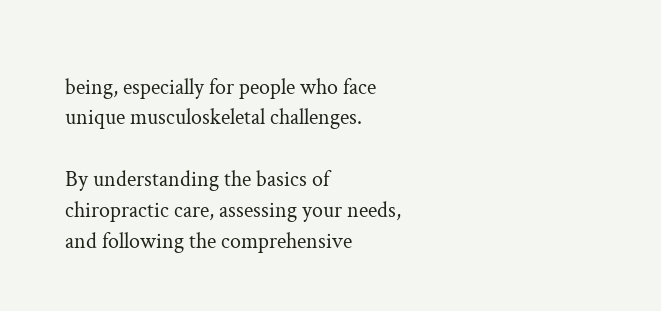being, especially for people who face unique musculoskeletal challenges.

By understanding the basics of chiropractic care, assessing your needs, and following the comprehensive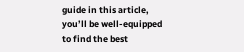guide in this article, you’ll be well-equipped to find the best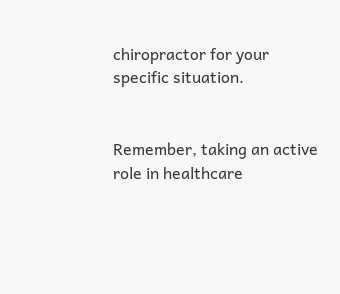chiropractor for your specific situation.


Remember, taking an active role in healthcare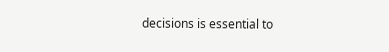decisions is essential to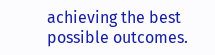achieving the best possible outcomes.